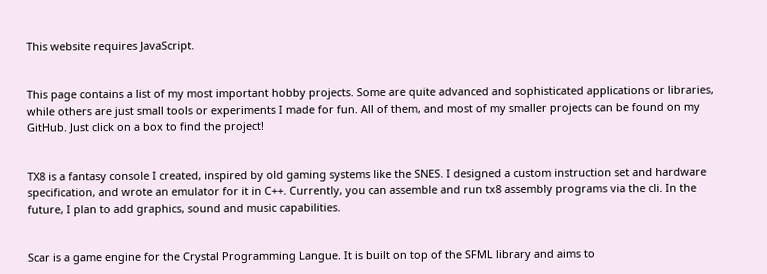This website requires JavaScript.


This page contains a list of my most important hobby projects. Some are quite advanced and sophisticated applications or libraries, while others are just small tools or experiments I made for fun. All of them, and most of my smaller projects can be found on my GitHub. Just click on a box to find the project!


TX8 is a fantasy console I created, inspired by old gaming systems like the SNES. I designed a custom instruction set and hardware specification, and wrote an emulator for it in C++. Currently, you can assemble and run tx8 assembly programs via the cli. In the future, I plan to add graphics, sound and music capabilities.


Scar is a game engine for the Crystal Programming Langue. It is built on top of the SFML library and aims to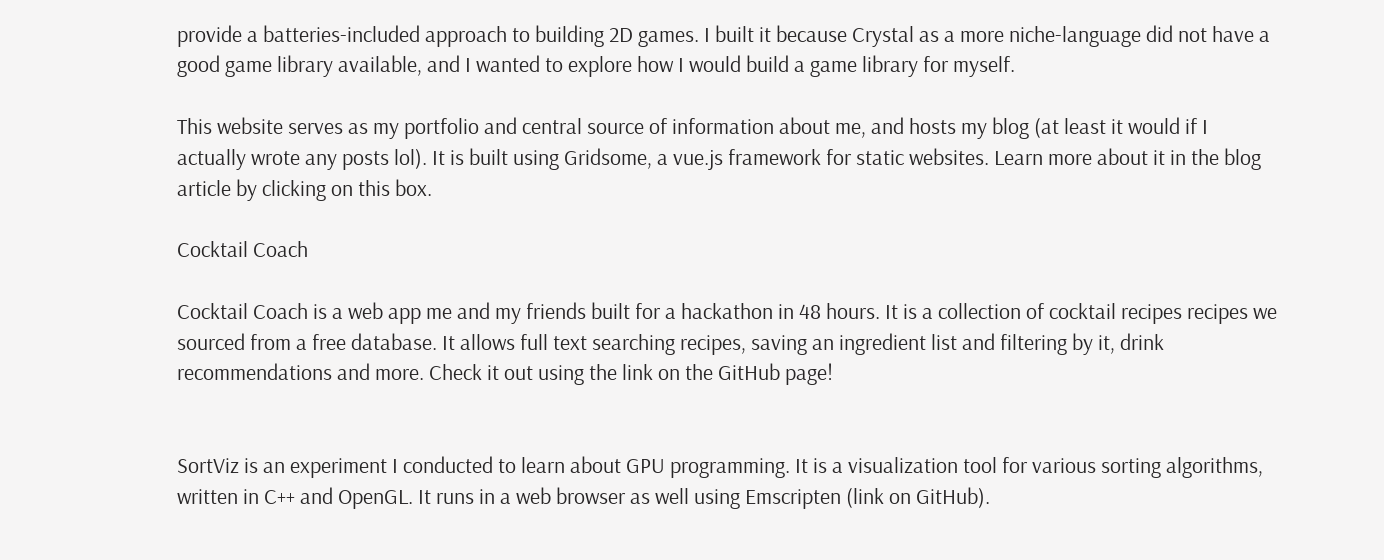provide a batteries-included approach to building 2D games. I built it because Crystal as a more niche-language did not have a good game library available, and I wanted to explore how I would build a game library for myself.

This website serves as my portfolio and central source of information about me, and hosts my blog (at least it would if I actually wrote any posts lol). It is built using Gridsome, a vue.js framework for static websites. Learn more about it in the blog article by clicking on this box.

Cocktail Coach

Cocktail Coach is a web app me and my friends built for a hackathon in 48 hours. It is a collection of cocktail recipes recipes we sourced from a free database. It allows full text searching recipes, saving an ingredient list and filtering by it, drink recommendations and more. Check it out using the link on the GitHub page!


SortViz is an experiment I conducted to learn about GPU programming. It is a visualization tool for various sorting algorithms, written in C++ and OpenGL. It runs in a web browser as well using Emscripten (link on GitHub).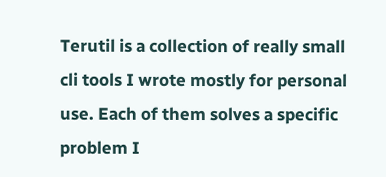Terutil is a collection of really small cli tools I wrote mostly for personal use. Each of them solves a specific problem I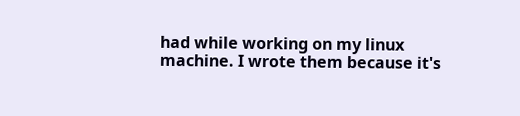had while working on my linux machine. I wrote them because it's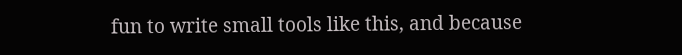fun to write small tools like this, and because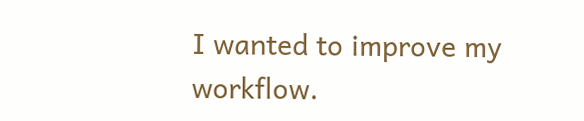I wanted to improve my workflow.